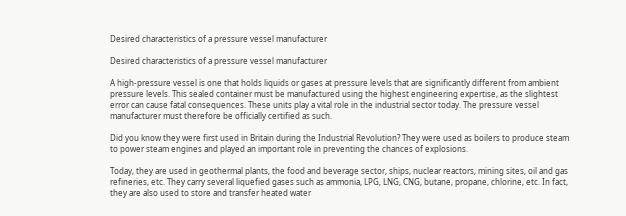Desired characteristics of a pressure vessel manufacturer

Desired characteristics of a pressure vessel manufacturer

A high-pressure vessel is one that holds liquids or gases at pressure levels that are significantly different from ambient pressure levels. This sealed container must be manufactured using the highest engineering expertise, as the slightest error can cause fatal consequences. These units play a vital role in the industrial sector today. The pressure vessel manufacturer must therefore be officially certified as such.

Did you know they were first used in Britain during the Industrial Revolution? They were used as boilers to produce steam to power steam engines and played an important role in preventing the chances of explosions.

Today, they are used in geothermal plants, the food and beverage sector, ships, nuclear reactors, mining sites, oil and gas refineries, etc. They carry several liquefied gases such as ammonia, LPG, LNG, CNG, butane, propane, chlorine, etc. In fact, they are also used to store and transfer heated water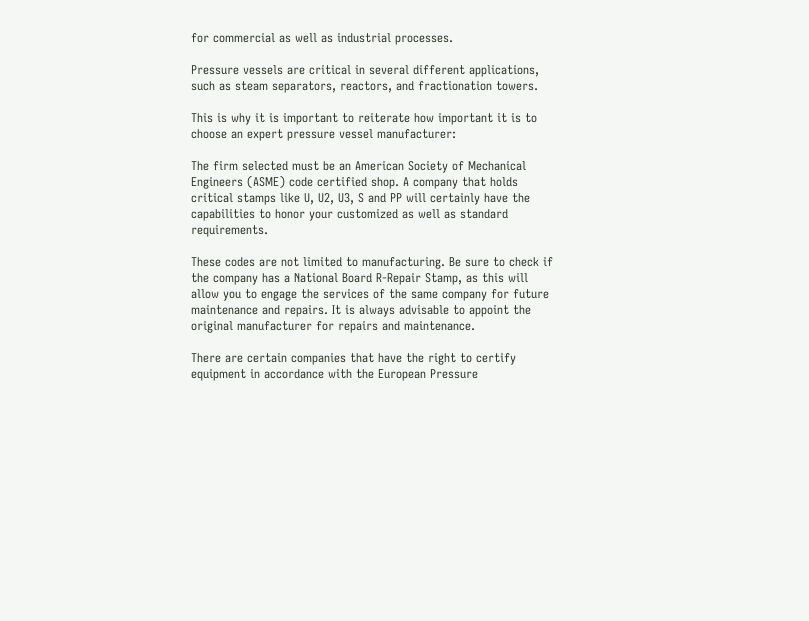for commercial as well as industrial processes.

Pressure vessels are critical in several different applications, such as steam separators, reactors, and fractionation towers.

This is why it is important to reiterate how important it is to choose an expert pressure vessel manufacturer:

The firm selected must be an American Society of Mechanical Engineers (ASME) code certified shop. A company that holds critical stamps like U, U2, U3, S and PP will certainly have the capabilities to honor your customized as well as standard requirements.

These codes are not limited to manufacturing. Be sure to check if the company has a National Board R-Repair Stamp, as this will allow you to engage the services of the same company for future maintenance and repairs. It is always advisable to appoint the original manufacturer for repairs and maintenance.

There are certain companies that have the right to certify equipment in accordance with the European Pressure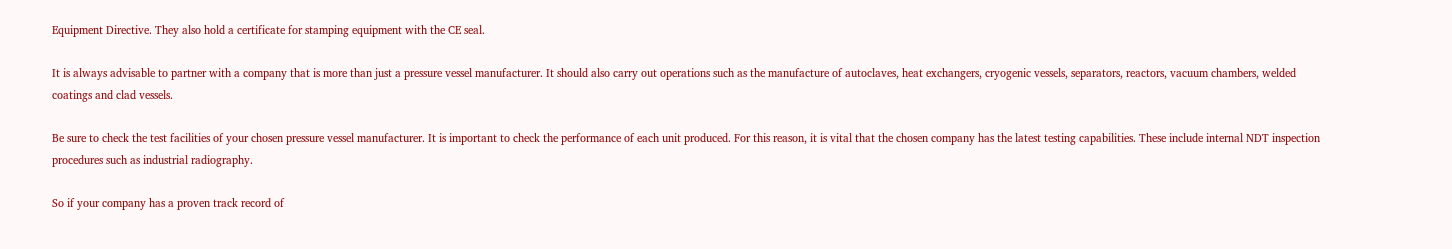Equipment Directive. They also hold a certificate for stamping equipment with the CE seal.

It is always advisable to partner with a company that is more than just a pressure vessel manufacturer. It should also carry out operations such as the manufacture of autoclaves, heat exchangers, cryogenic vessels, separators, reactors, vacuum chambers, welded coatings and clad vessels.

Be sure to check the test facilities of your chosen pressure vessel manufacturer. It is important to check the performance of each unit produced. For this reason, it is vital that the chosen company has the latest testing capabilities. These include internal NDT inspection procedures such as industrial radiography.

So if your company has a proven track record of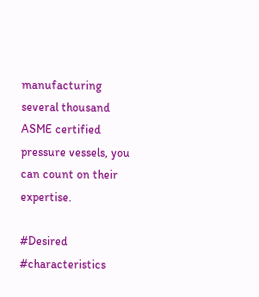manufacturing several thousand ASME certified pressure vessels, you can count on their expertise.

#Desired #characteristics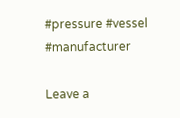#pressure #vessel #manufacturer

Leave a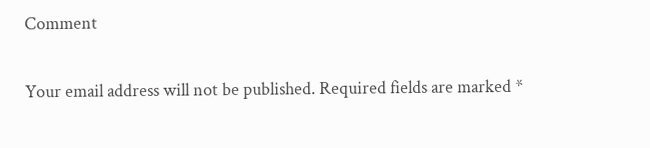Comment

Your email address will not be published. Required fields are marked *